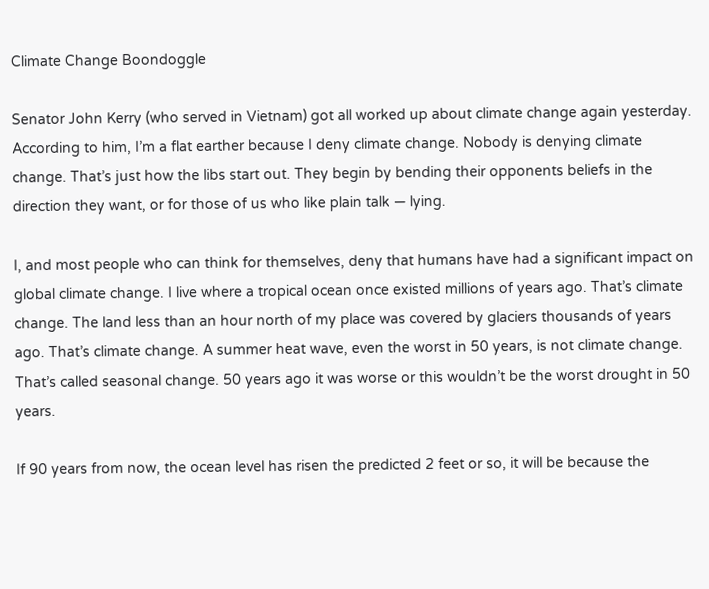Climate Change Boondoggle

Senator John Kerry (who served in Vietnam) got all worked up about climate change again yesterday. According to him, I’m a flat earther because I deny climate change. Nobody is denying climate change. That’s just how the libs start out. They begin by bending their opponents beliefs in the direction they want, or for those of us who like plain talk — lying.

I, and most people who can think for themselves, deny that humans have had a significant impact on global climate change. I live where a tropical ocean once existed millions of years ago. That’s climate change. The land less than an hour north of my place was covered by glaciers thousands of years ago. That’s climate change. A summer heat wave, even the worst in 50 years, is not climate change. That’s called seasonal change. 50 years ago it was worse or this wouldn’t be the worst drought in 50 years.

If 90 years from now, the ocean level has risen the predicted 2 feet or so, it will be because the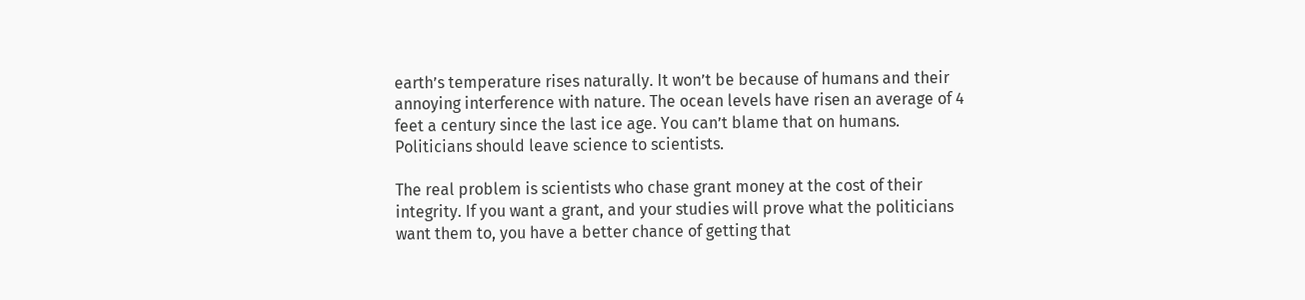earth’s temperature rises naturally. It won’t be because of humans and their annoying interference with nature. The ocean levels have risen an average of 4 feet a century since the last ice age. You can’t blame that on humans. Politicians should leave science to scientists.

The real problem is scientists who chase grant money at the cost of their integrity. If you want a grant, and your studies will prove what the politicians want them to, you have a better chance of getting that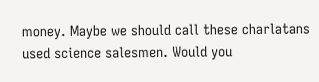money. Maybe we should call these charlatans used science salesmen. Would you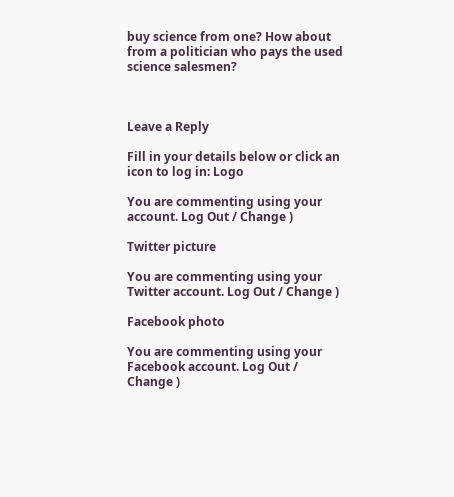buy science from one? How about from a politician who pays the used science salesmen?



Leave a Reply

Fill in your details below or click an icon to log in: Logo

You are commenting using your account. Log Out / Change )

Twitter picture

You are commenting using your Twitter account. Log Out / Change )

Facebook photo

You are commenting using your Facebook account. Log Out / Change )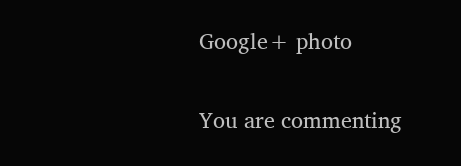Google+ photo

You are commenting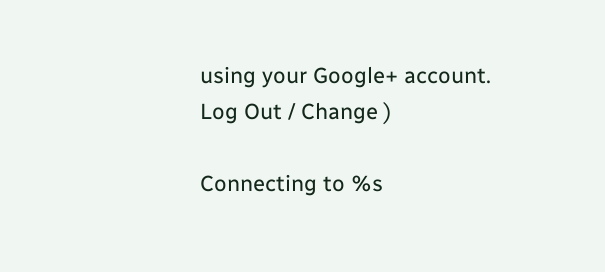using your Google+ account. Log Out / Change )

Connecting to %s